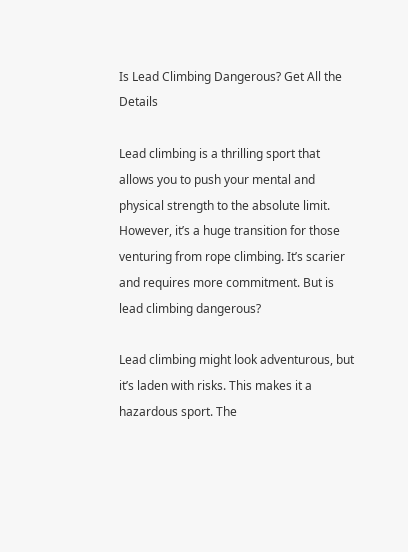Is Lead Climbing Dangerous? Get All the Details

Lead climbing is a thrilling sport that allows you to push your mental and physical strength to the absolute limit. However, it’s a huge transition for those venturing from rope climbing. It’s scarier and requires more commitment. But is lead climbing dangerous?

Lead climbing might look adventurous, but it’s laden with risks. This makes it a hazardous sport. The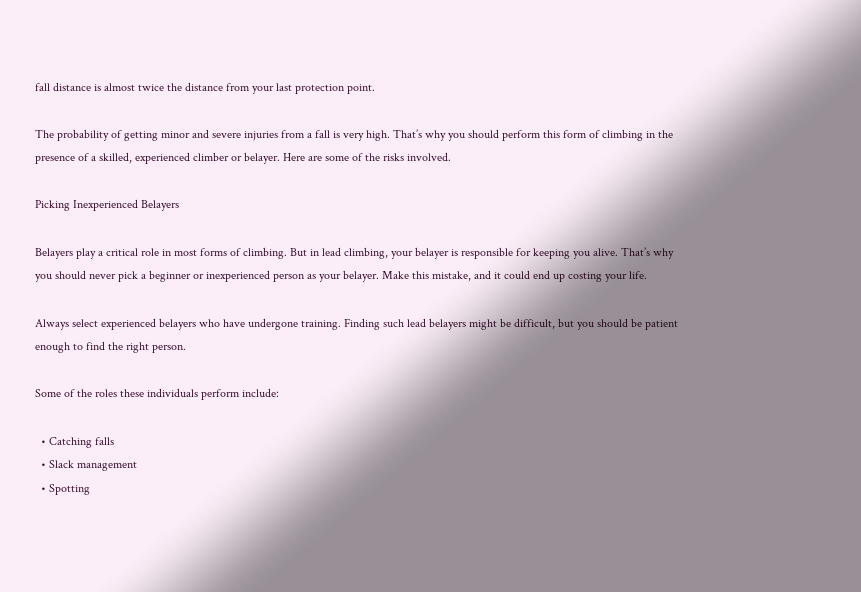fall distance is almost twice the distance from your last protection point.

The probability of getting minor and severe injuries from a fall is very high. That’s why you should perform this form of climbing in the presence of a skilled, experienced climber or belayer. Here are some of the risks involved.

Picking Inexperienced Belayers

Belayers play a critical role in most forms of climbing. But in lead climbing, your belayer is responsible for keeping you alive. That’s why you should never pick a beginner or inexperienced person as your belayer. Make this mistake, and it could end up costing your life.

Always select experienced belayers who have undergone training. Finding such lead belayers might be difficult, but you should be patient enough to find the right person.

Some of the roles these individuals perform include:

  • Catching falls
  • Slack management
  • Spotting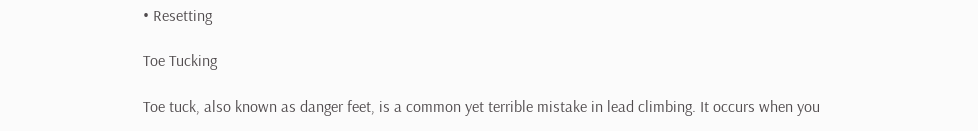• Resetting

Toe Tucking

Toe tuck, also known as danger feet, is a common yet terrible mistake in lead climbing. It occurs when you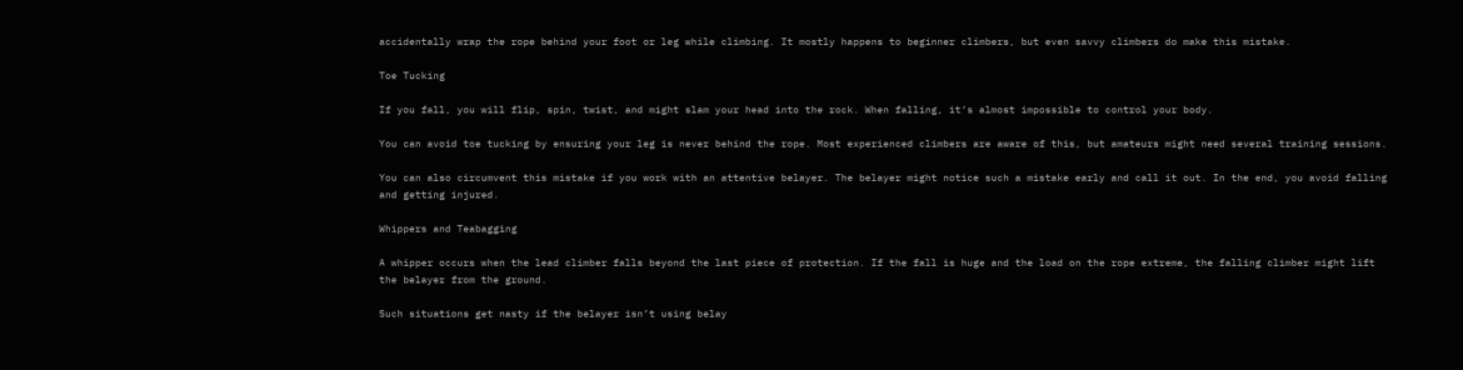accidentally wrap the rope behind your foot or leg while climbing. It mostly happens to beginner climbers, but even savvy climbers do make this mistake.

Toe Tucking

If you fall, you will flip, spin, twist, and might slam your head into the rock. When falling, it’s almost impossible to control your body.

You can avoid toe tucking by ensuring your leg is never behind the rope. Most experienced climbers are aware of this, but amateurs might need several training sessions.

You can also circumvent this mistake if you work with an attentive belayer. The belayer might notice such a mistake early and call it out. In the end, you avoid falling and getting injured.

Whippers and Teabagging

A whipper occurs when the lead climber falls beyond the last piece of protection. If the fall is huge and the load on the rope extreme, the falling climber might lift the belayer from the ground.

Such situations get nasty if the belayer isn’t using belay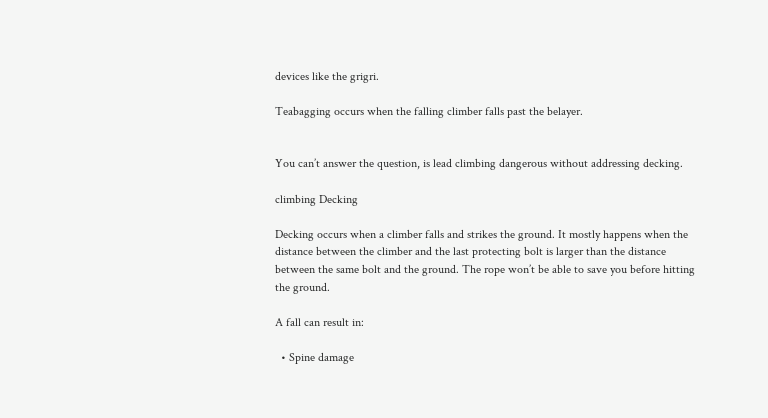devices like the grigri.

Teabagging occurs when the falling climber falls past the belayer.


You can’t answer the question, is lead climbing dangerous without addressing decking.

climbing Decking

Decking occurs when a climber falls and strikes the ground. It mostly happens when the distance between the climber and the last protecting bolt is larger than the distance between the same bolt and the ground. The rope won’t be able to save you before hitting the ground.

A fall can result in:

  • Spine damage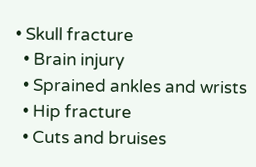• Skull fracture
  • Brain injury
  • Sprained ankles and wrists
  • Hip fracture
  • Cuts and bruises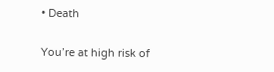• Death

You’re at high risk of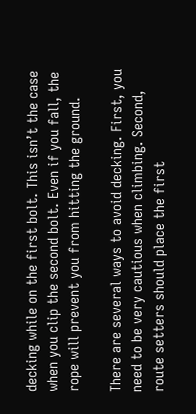decking while on the first bolt. This isn’t the case when you clip the second bolt. Even if you fall, the rope will prevent you from hitting the ground.

There are several ways to avoid decking. First, you need to be very cautious when climbing. Second, route setters should place the first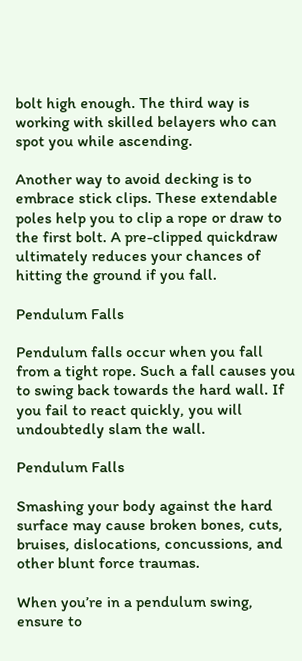bolt high enough. The third way is working with skilled belayers who can spot you while ascending.

Another way to avoid decking is to embrace stick clips. These extendable poles help you to clip a rope or draw to the first bolt. A pre-clipped quickdraw ultimately reduces your chances of hitting the ground if you fall.

Pendulum Falls

Pendulum falls occur when you fall from a tight rope. Such a fall causes you to swing back towards the hard wall. If you fail to react quickly, you will undoubtedly slam the wall.

Pendulum Falls

Smashing your body against the hard surface may cause broken bones, cuts, bruises, dislocations, concussions, and other blunt force traumas.

When you’re in a pendulum swing, ensure to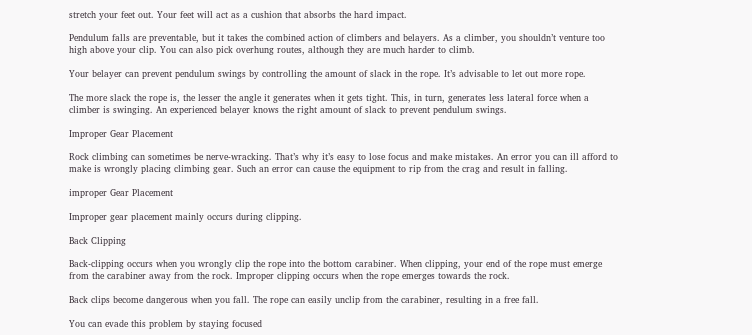stretch your feet out. Your feet will act as a cushion that absorbs the hard impact.

Pendulum falls are preventable, but it takes the combined action of climbers and belayers. As a climber, you shouldn’t venture too high above your clip. You can also pick overhung routes, although they are much harder to climb.

Your belayer can prevent pendulum swings by controlling the amount of slack in the rope. It’s advisable to let out more rope.

The more slack the rope is, the lesser the angle it generates when it gets tight. This, in turn, generates less lateral force when a climber is swinging. An experienced belayer knows the right amount of slack to prevent pendulum swings.

Improper Gear Placement

Rock climbing can sometimes be nerve-wracking. That’s why it’s easy to lose focus and make mistakes. An error you can ill afford to make is wrongly placing climbing gear. Such an error can cause the equipment to rip from the crag and result in falling.

improper Gear Placement

Improper gear placement mainly occurs during clipping.

Back Clipping

Back-clipping occurs when you wrongly clip the rope into the bottom carabiner. When clipping, your end of the rope must emerge from the carabiner away from the rock. Improper clipping occurs when the rope emerges towards the rock.

Back clips become dangerous when you fall. The rope can easily unclip from the carabiner, resulting in a free fall.

You can evade this problem by staying focused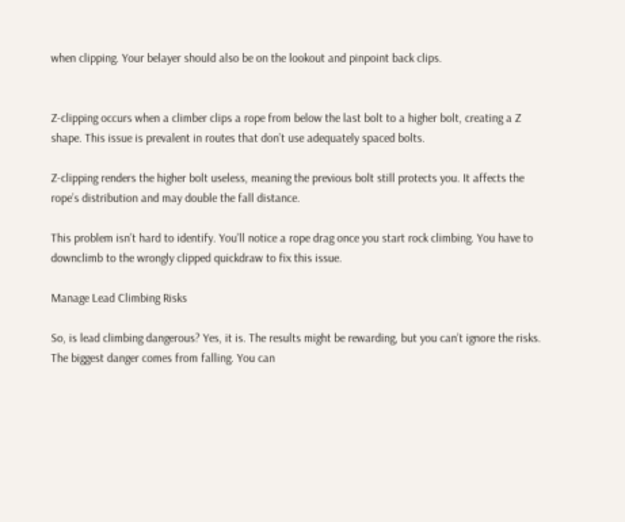when clipping. Your belayer should also be on the lookout and pinpoint back clips.


Z-clipping occurs when a climber clips a rope from below the last bolt to a higher bolt, creating a Z shape. This issue is prevalent in routes that don’t use adequately spaced bolts.

Z-clipping renders the higher bolt useless, meaning the previous bolt still protects you. It affects the rope’s distribution and may double the fall distance.

This problem isn’t hard to identify. You’ll notice a rope drag once you start rock climbing. You have to downclimb to the wrongly clipped quickdraw to fix this issue.

Manage Lead Climbing Risks

So, is lead climbing dangerous? Yes, it is. The results might be rewarding, but you can’t ignore the risks. The biggest danger comes from falling. You can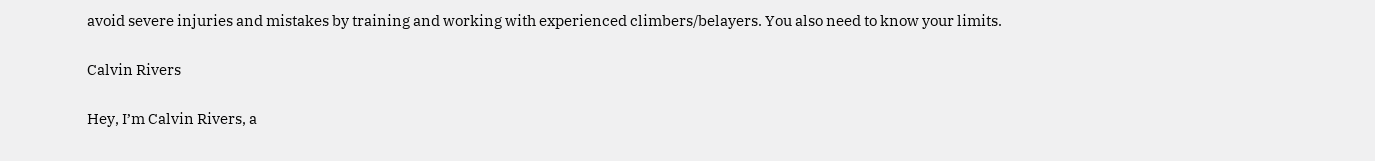avoid severe injuries and mistakes by training and working with experienced climbers/belayers. You also need to know your limits.

Calvin Rivers

Hey, I’m Calvin Rivers, a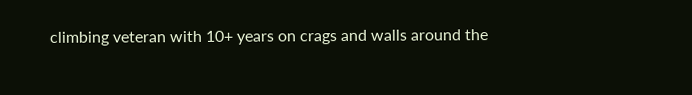climbing veteran with 10+ years on crags and walls around the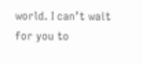world. I can’t wait for you to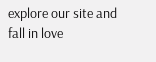explore our site and fall in love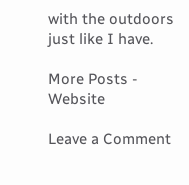with the outdoors just like I have.

More Posts - Website

Leave a Comment